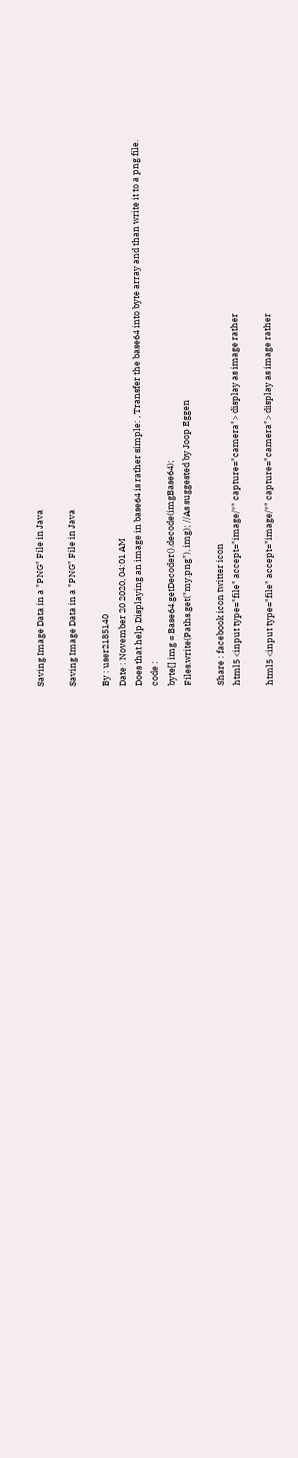Saving Image Data in a "PNG" File in Java

Saving Image Data in a "PNG" File in Java

By : user2185140
Date : November 20 2020, 04:01 AM
Does that help Displaying an image in base64 is rather simple: , Transfer the base64 into byte array and than write it to a png file.
code :
byte[] img = Base64.getDecoder().decode(imgBase64);
Files.write(Paths.get("my.png"), img); //As suggested by Joop Eggen

Share : facebook icon twitter icon
html5 <input type="file" accept="image/*" capture="camera"> display as image rather

html5 <input type="file" accept="image/*" capture="camera"> display as image rather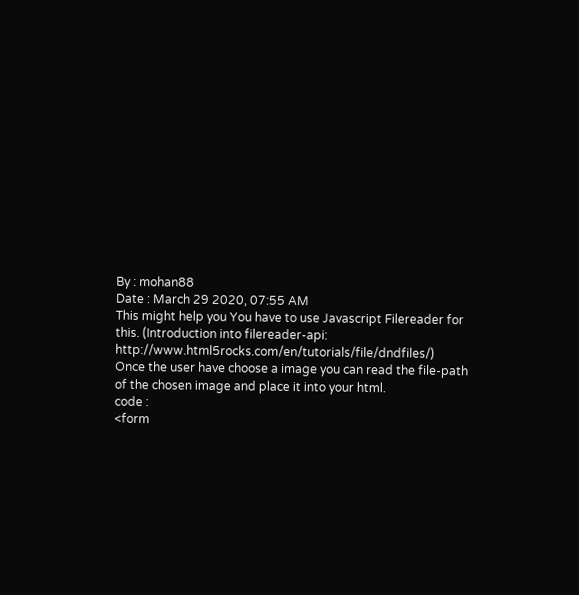By : mohan88
Date : March 29 2020, 07:55 AM
This might help you You have to use Javascript Filereader for this. (Introduction into filereader-api: http://www.html5rocks.com/en/tutorials/file/dndfiles/)
Once the user have choose a image you can read the file-path of the chosen image and place it into your html.
code :
<form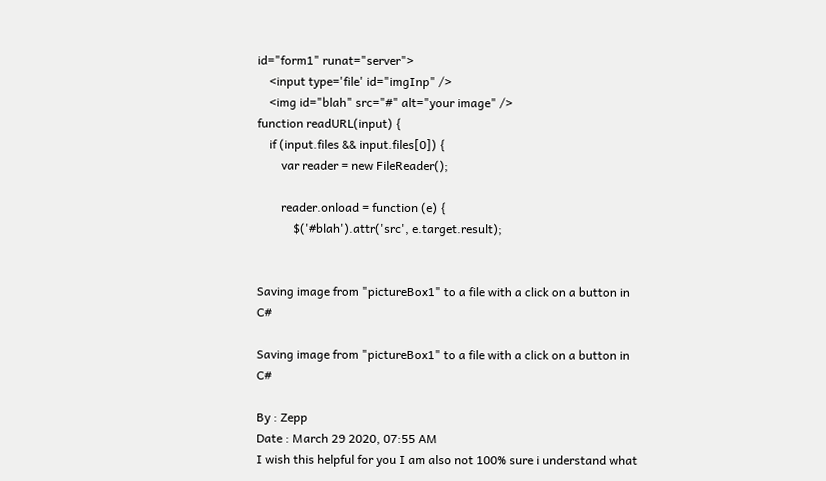id="form1" runat="server">
    <input type='file' id="imgInp" />
    <img id="blah" src="#" alt="your image" />
function readURL(input) {
    if (input.files && input.files[0]) {
        var reader = new FileReader();

        reader.onload = function (e) {
            $('#blah').attr('src', e.target.result);


Saving image from "pictureBox1" to a file with a click on a button in C#

Saving image from "pictureBox1" to a file with a click on a button in C#

By : Zepp
Date : March 29 2020, 07:55 AM
I wish this helpful for you I am also not 100% sure i understand what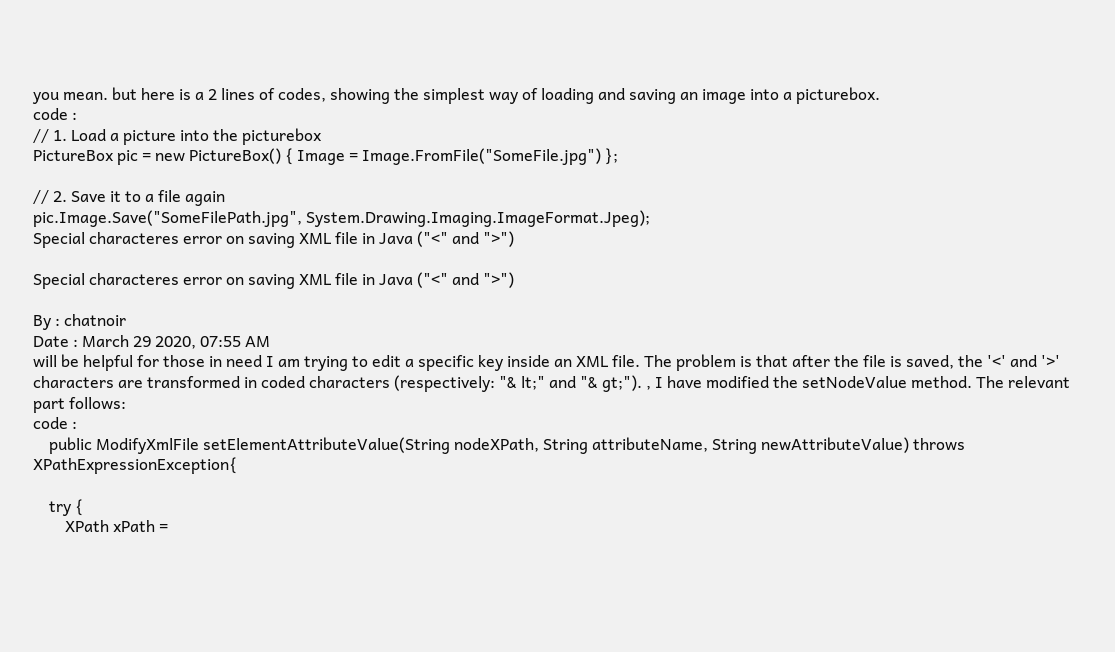you mean. but here is a 2 lines of codes, showing the simplest way of loading and saving an image into a picturebox.
code :
// 1. Load a picture into the picturebox
PictureBox pic = new PictureBox() { Image = Image.FromFile("SomeFile.jpg") };

// 2. Save it to a file again
pic.Image.Save("SomeFilePath.jpg", System.Drawing.Imaging.ImageFormat.Jpeg);
Special characteres error on saving XML file in Java ("<" and ">")

Special characteres error on saving XML file in Java ("<" and ">")

By : chatnoir
Date : March 29 2020, 07:55 AM
will be helpful for those in need I am trying to edit a specific key inside an XML file. The problem is that after the file is saved, the '<' and '>' characters are transformed in coded characters (respectively: "& lt;" and "& gt;"). , I have modified the setNodeValue method. The relevant part follows:
code :
    public ModifyXmlFile setElementAttributeValue(String nodeXPath, String attributeName, String newAttributeValue) throws XPathExpressionException{

    try {
        XPath xPath =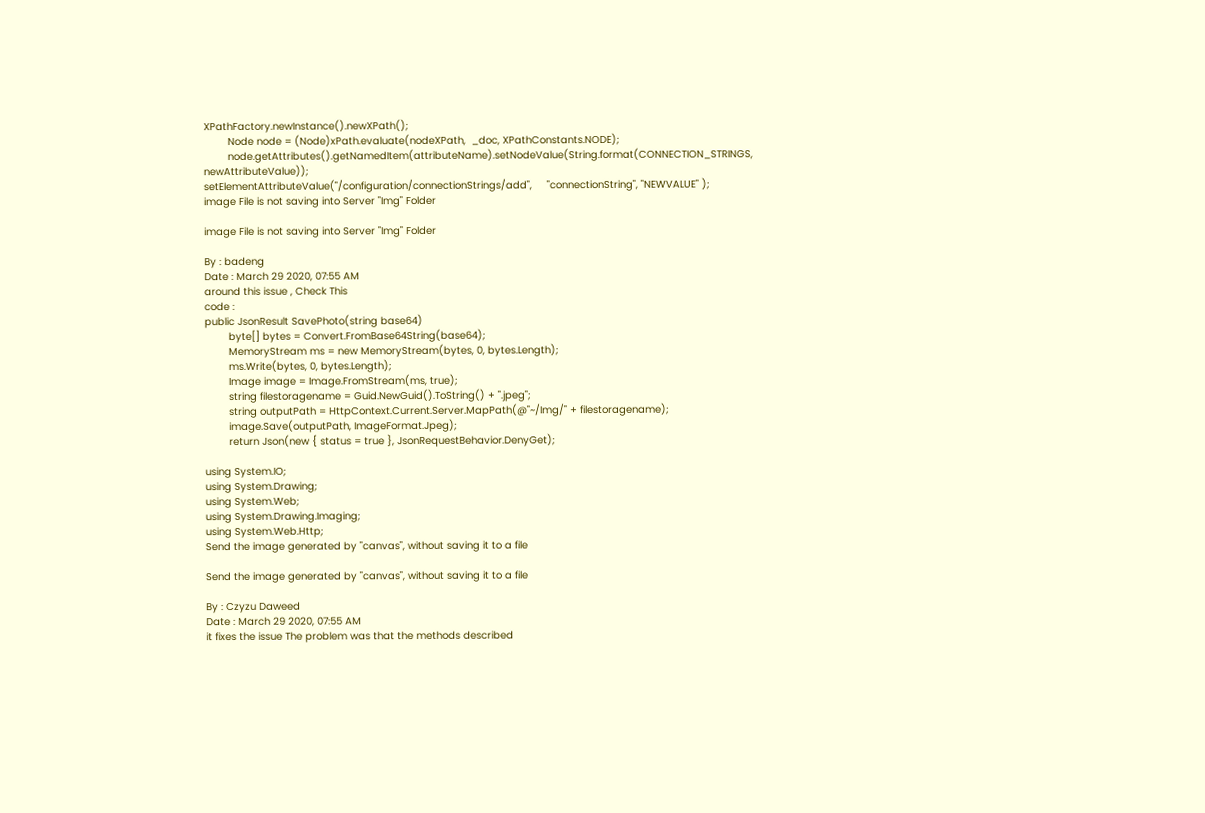XPathFactory.newInstance().newXPath();
        Node node = (Node)xPath.evaluate(nodeXPath,  _doc, XPathConstants.NODE);
        node.getAttributes().getNamedItem(attributeName).setNodeValue(String.format(CONNECTION_STRINGS, newAttributeValue));
setElementAttributeValue("/configuration/connectionStrings/add",     "connectionString", "NEWVALUE" );
image File is not saving into Server "Img" Folder

image File is not saving into Server "Img" Folder

By : badeng
Date : March 29 2020, 07:55 AM
around this issue , Check This
code :
public JsonResult SavePhoto(string base64)
        byte[] bytes = Convert.FromBase64String(base64);
        MemoryStream ms = new MemoryStream(bytes, 0, bytes.Length);
        ms.Write(bytes, 0, bytes.Length);
        Image image = Image.FromStream(ms, true);
        string filestoragename = Guid.NewGuid().ToString() + ".jpeg";
        string outputPath = HttpContext.Current.Server.MapPath(@"~/Img/" + filestoragename);
        image.Save(outputPath, ImageFormat.Jpeg);
        return Json(new { status = true }, JsonRequestBehavior.DenyGet);

using System.IO;
using System.Drawing;
using System.Web;
using System.Drawing.Imaging;
using System.Web.Http;
Send the image generated by "canvas", without saving it to a file

Send the image generated by "canvas", without saving it to a file

By : Czyzu Daweed
Date : March 29 2020, 07:55 AM
it fixes the issue The problem was that the methods described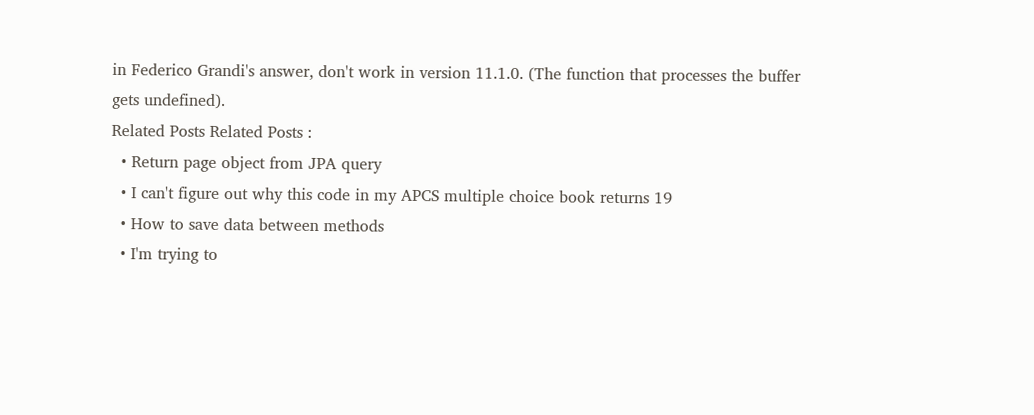in Federico Grandi's answer, don't work in version 11.1.0. (The function that processes the buffer gets undefined).
Related Posts Related Posts :
  • Return page object from JPA query
  • I can't figure out why this code in my APCS multiple choice book returns 19
  • How to save data between methods
  • I'm trying to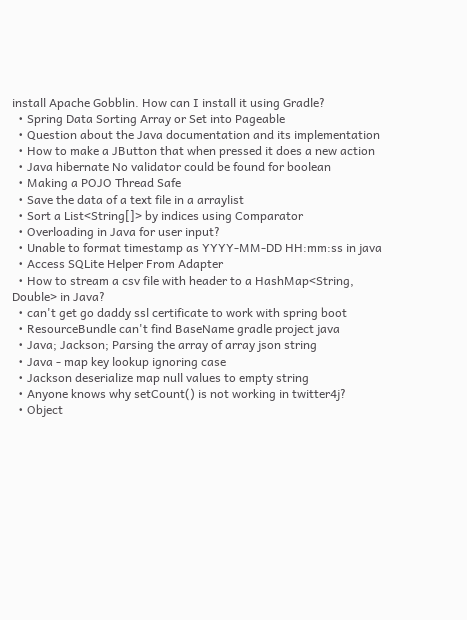install Apache Gobblin. How can I install it using Gradle?
  • Spring Data Sorting Array or Set into Pageable
  • Question about the Java documentation and its implementation
  • How to make a JButton that when pressed it does a new action
  • Java hibernate No validator could be found for boolean
  • Making a POJO Thread Safe
  • Save the data of a text file in a arraylist
  • Sort a List<String[]> by indices using Comparator
  • Overloading in Java for user input?
  • Unable to format timestamp as YYYY-MM-DD HH:mm:ss in java
  • Access SQLite Helper From Adapter
  • How to stream a csv file with header to a HashMap<String, Double> in Java?
  • can't get go daddy ssl certificate to work with spring boot
  • ResourceBundle can't find BaseName gradle project java
  • Java; Jackson; Parsing the array of array json string
  • Java - map key lookup ignoring case
  • Jackson deserialize map null values to empty string
  • Anyone knows why setCount() is not working in twitter4j?
  • Object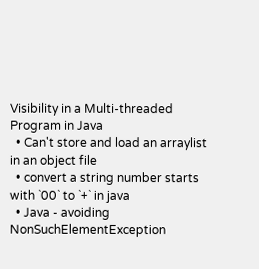Visibility in a Multi-threaded Program in Java
  • Can't store and load an arraylist in an object file
  • convert a string number starts with `00` to `+` in java
  • Java - avoiding NonSuchElementException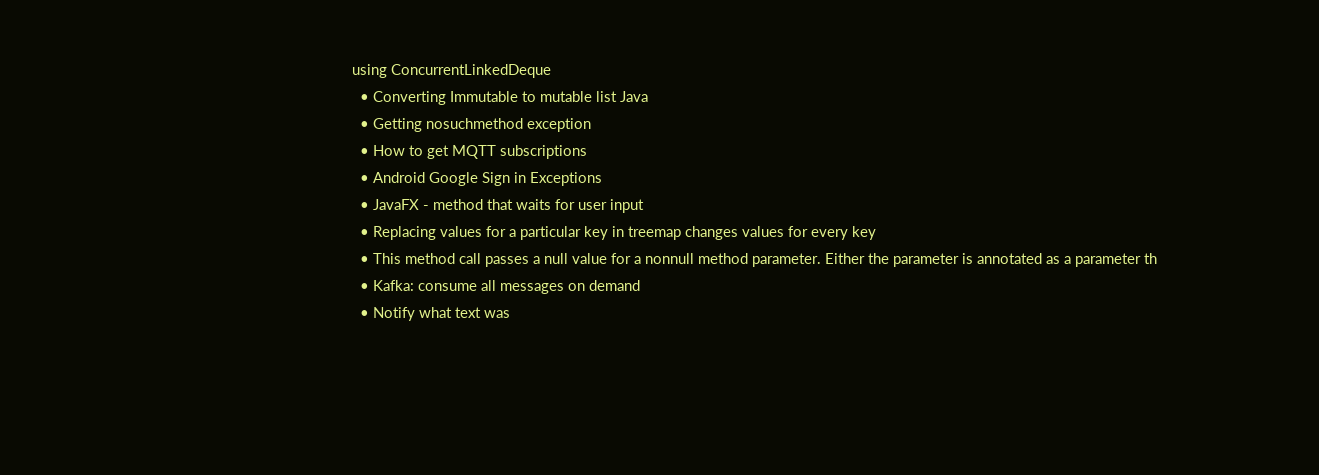using ConcurrentLinkedDeque
  • Converting Immutable to mutable list Java
  • Getting nosuchmethod exception
  • How to get MQTT subscriptions
  • Android Google Sign in Exceptions
  • JavaFX - method that waits for user input
  • Replacing values for a particular key in treemap changes values for every key
  • This method call passes a null value for a nonnull method parameter. Either the parameter is annotated as a parameter th
  • Kafka: consume all messages on demand
  • Notify what text was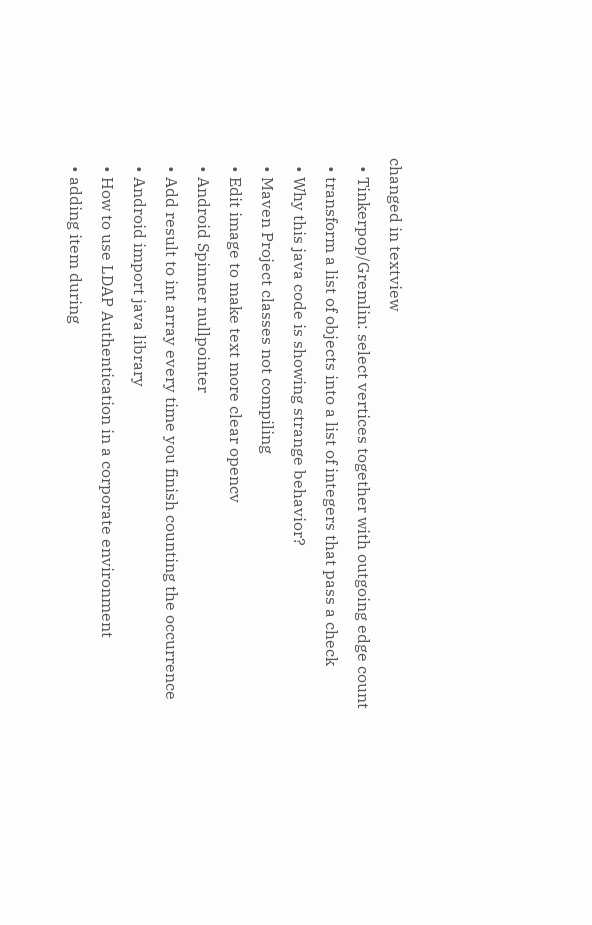changed in textview
  • Tinkerpop/Gremlin: select vertices together with outgoing edge count
  • transform a list of objects into a list of integers that pass a check
  • Why this java code is showing strange behavior?
  • Maven Project classes not compiling
  • Edit image to make text more clear opencv
  • Android Spinner nullpointer
  • Add result to int array every time you finish counting the occurrence
  • Android import java library
  • How to use LDAP Authentication in a corporate environment
  • adding item during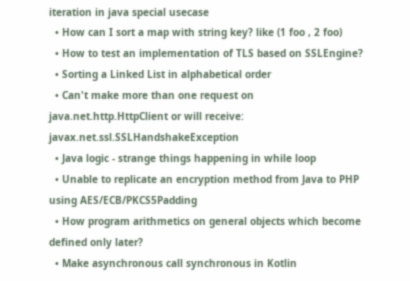iteration in java special usecase
  • How can I sort a map with string key? like (1 foo , 2 foo)
  • How to test an implementation of TLS based on SSLEngine?
  • Sorting a Linked List in alphabetical order
  • Can't make more than one request on java.net.http.HttpClient or will receive: javax.net.ssl.SSLHandshakeException
  • Java logic - strange things happening in while loop
  • Unable to replicate an encryption method from Java to PHP using AES/ECB/PKCS5Padding
  • How program arithmetics on general objects which become defined only later?
  • Make asynchronous call synchronous in Kotlin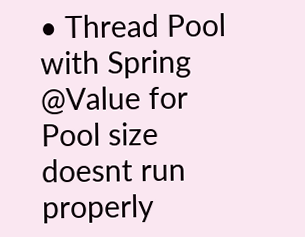• Thread Pool with Spring @Value for Pool size doesnt run properly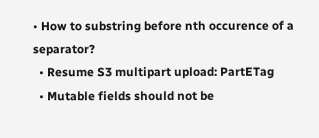• How to substring before nth occurence of a separator?
  • Resume S3 multipart upload: PartETag
  • Mutable fields should not be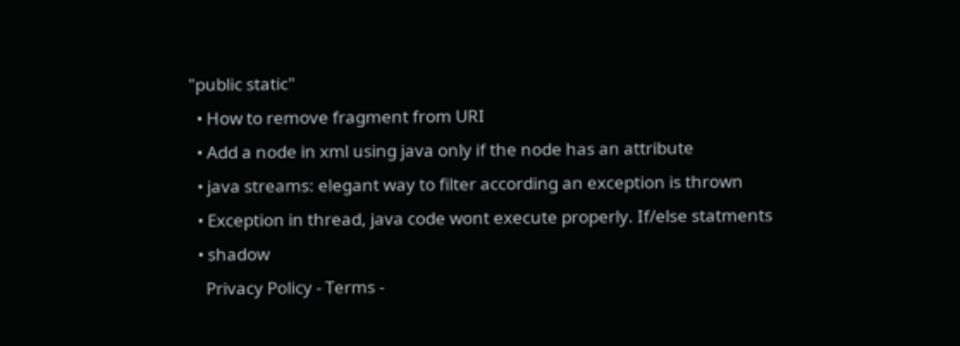"public static"
  • How to remove fragment from URI
  • Add a node in xml using java only if the node has an attribute
  • java streams: elegant way to filter according an exception is thrown
  • Exception in thread, java code wont execute properly. If/else statments
  • shadow
    Privacy Policy - Terms -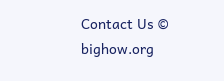Contact Us © bighow.org